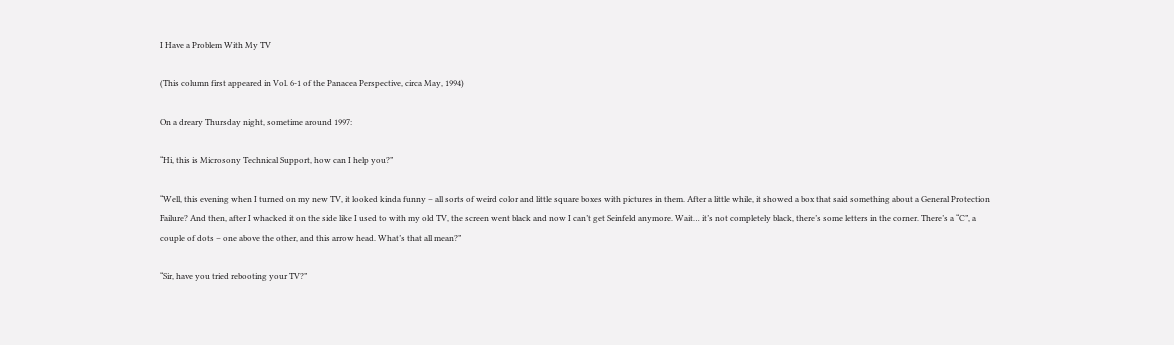I Have a Problem With My TV

(This column first appeared in Vol. 6-1 of the Panacea Perspective, circa May, 1994)

On a dreary Thursday night, sometime around 1997:

“Hi, this is Microsony Technical Support, how can I help you?”

“Well, this evening when I turned on my new TV, it looked kinda funny – all sorts of weird color and little square boxes with pictures in them. After a little while, it showed a box that said something about a General Protection Failure? And then, after I whacked it on the side like I used to with my old TV, the screen went black and now I can’t get Seinfeld anymore. Wait… it’s not completely black, there’s some letters in the corner. There’s a “C”, a couple of dots – one above the other, and this arrow head. What’s that all mean?”

“Sir, have you tried rebooting your TV?”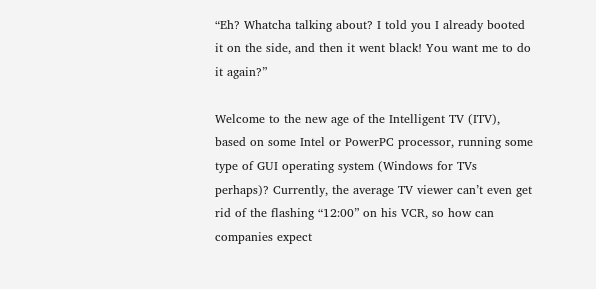“Eh? Whatcha talking about? I told you I already booted it on the side, and then it went black! You want me to do it again?”

Welcome to the new age of the Intelligent TV (ITV), based on some Intel or PowerPC processor, running some type of GUI operating system (Windows for TVs perhaps)? Currently, the average TV viewer can’t even get rid of the flashing “12:00” on his VCR, so how can companies expect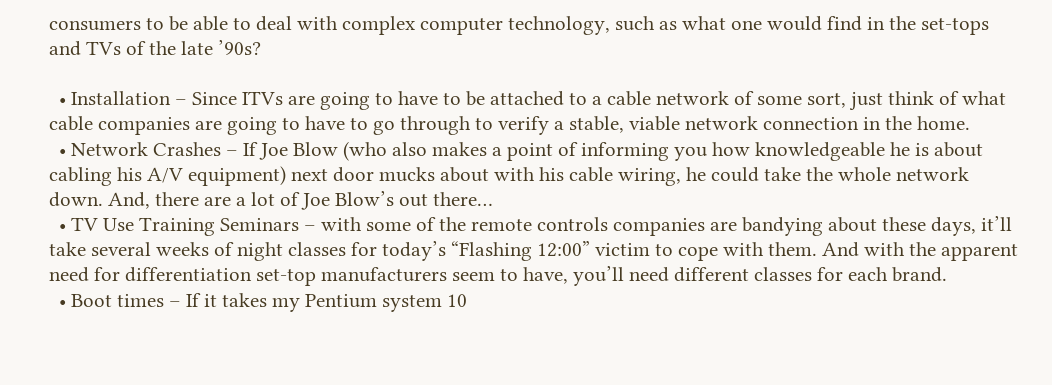consumers to be able to deal with complex computer technology, such as what one would find in the set-tops and TVs of the late ’90s?

  • Installation – Since ITVs are going to have to be attached to a cable network of some sort, just think of what cable companies are going to have to go through to verify a stable, viable network connection in the home.
  • Network Crashes – If Joe Blow (who also makes a point of informing you how knowledgeable he is about cabling his A/V equipment) next door mucks about with his cable wiring, he could take the whole network down. And, there are a lot of Joe Blow’s out there…
  • TV Use Training Seminars – with some of the remote controls companies are bandying about these days, it’ll take several weeks of night classes for today’s “Flashing 12:00” victim to cope with them. And with the apparent need for differentiation set-top manufacturers seem to have, you’ll need different classes for each brand.
  • Boot times – If it takes my Pentium system 10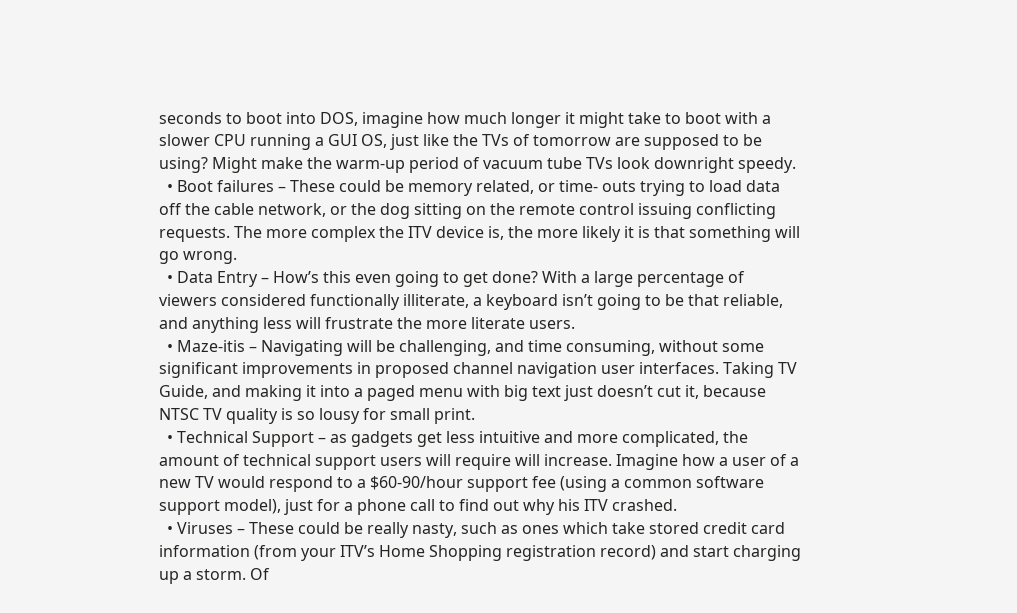seconds to boot into DOS, imagine how much longer it might take to boot with a slower CPU running a GUI OS, just like the TVs of tomorrow are supposed to be using? Might make the warm-up period of vacuum tube TVs look downright speedy.
  • Boot failures – These could be memory related, or time- outs trying to load data off the cable network, or the dog sitting on the remote control issuing conflicting requests. The more complex the ITV device is, the more likely it is that something will go wrong.
  • Data Entry – How’s this even going to get done? With a large percentage of viewers considered functionally illiterate, a keyboard isn’t going to be that reliable, and anything less will frustrate the more literate users.
  • Maze-itis – Navigating will be challenging, and time consuming, without some significant improvements in proposed channel navigation user interfaces. Taking TV Guide, and making it into a paged menu with big text just doesn’t cut it, because NTSC TV quality is so lousy for small print.
  • Technical Support – as gadgets get less intuitive and more complicated, the amount of technical support users will require will increase. Imagine how a user of a new TV would respond to a $60-90/hour support fee (using a common software support model), just for a phone call to find out why his ITV crashed.
  • Viruses – These could be really nasty, such as ones which take stored credit card information (from your ITV’s Home Shopping registration record) and start charging up a storm. Of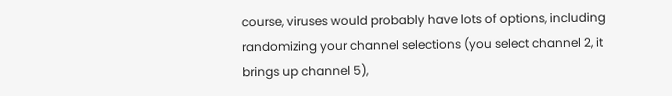course, viruses would probably have lots of options, including randomizing your channel selections (you select channel 2, it brings up channel 5),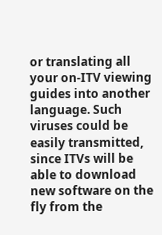or translating all your on-ITV viewing guides into another language. Such viruses could be easily transmitted, since ITVs will be able to download new software on the fly from the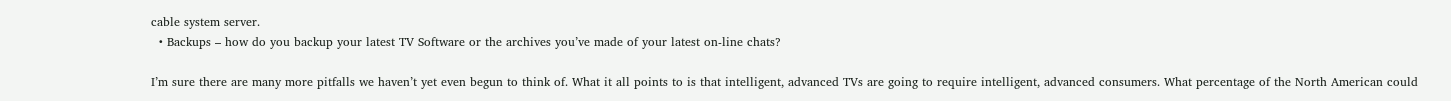cable system server.
  • Backups – how do you backup your latest TV Software or the archives you’ve made of your latest on-line chats?

I’m sure there are many more pitfalls we haven’t yet even begun to think of. What it all points to is that intelligent, advanced TVs are going to require intelligent, advanced consumers. What percentage of the North American could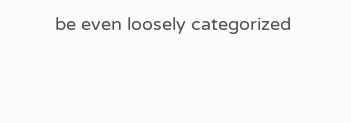be even loosely categorized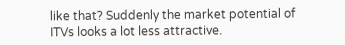like that? Suddenly the market potential of ITVs looks a lot less attractive.